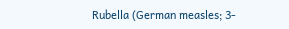Rubella (German measles; 3-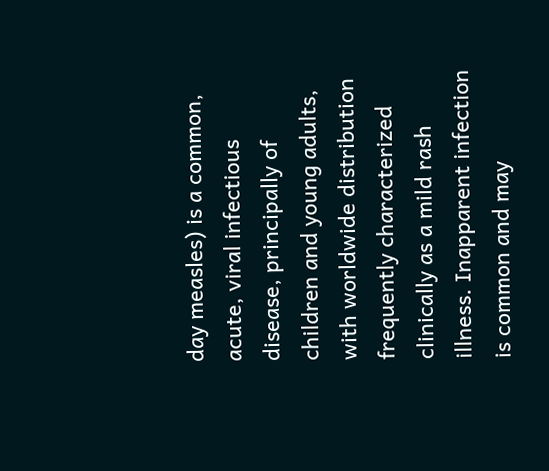day measles) is a common, acute, viral infectious disease, principally of children and young adults, with worldwide distribution frequently characterized clinically as a mild rash illness. Inapparent infection is common and may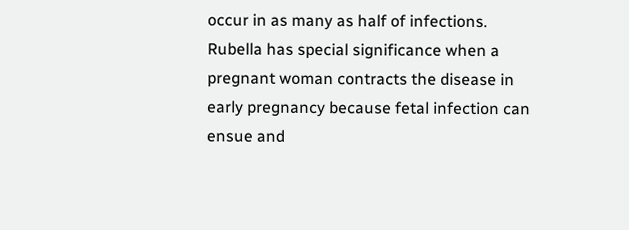occur in as many as half of infections. Rubella has special significance when a pregnant woman contracts the disease in early pregnancy because fetal infection can ensue and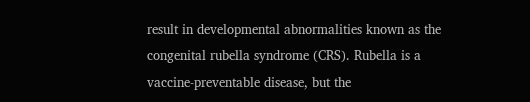result in developmental abnormalities known as the congenital rubella syndrome (CRS). Rubella is a vaccine-preventable disease, but the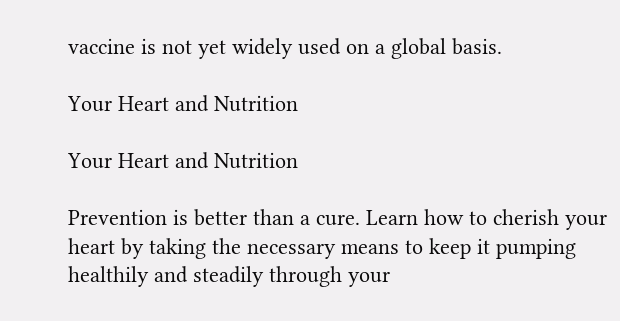vaccine is not yet widely used on a global basis.

Your Heart and Nutrition

Your Heart and Nutrition

Prevention is better than a cure. Learn how to cherish your heart by taking the necessary means to keep it pumping healthily and steadily through your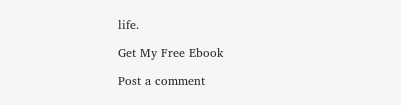life.

Get My Free Ebook

Post a comment